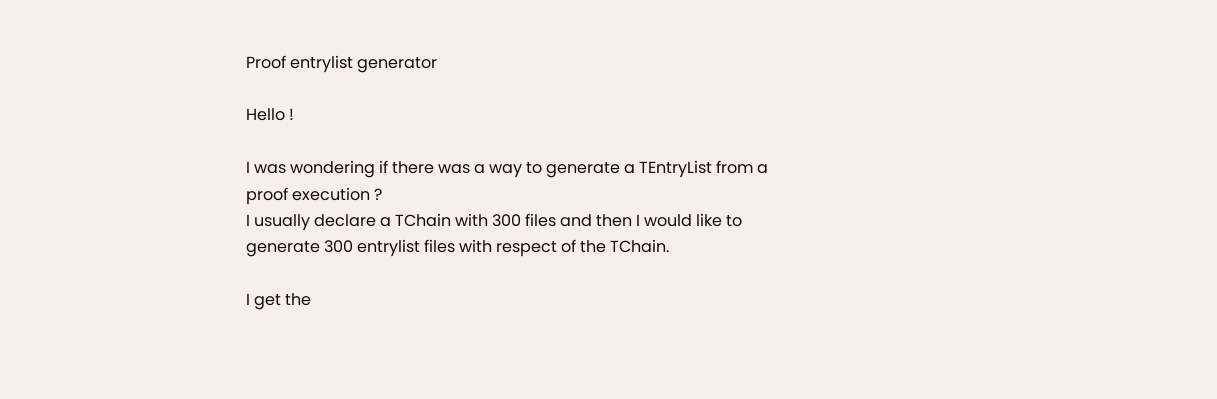Proof entrylist generator

Hello !

I was wondering if there was a way to generate a TEntryList from a proof execution ?
I usually declare a TChain with 300 files and then I would like to generate 300 entrylist files with respect of the TChain.

I get the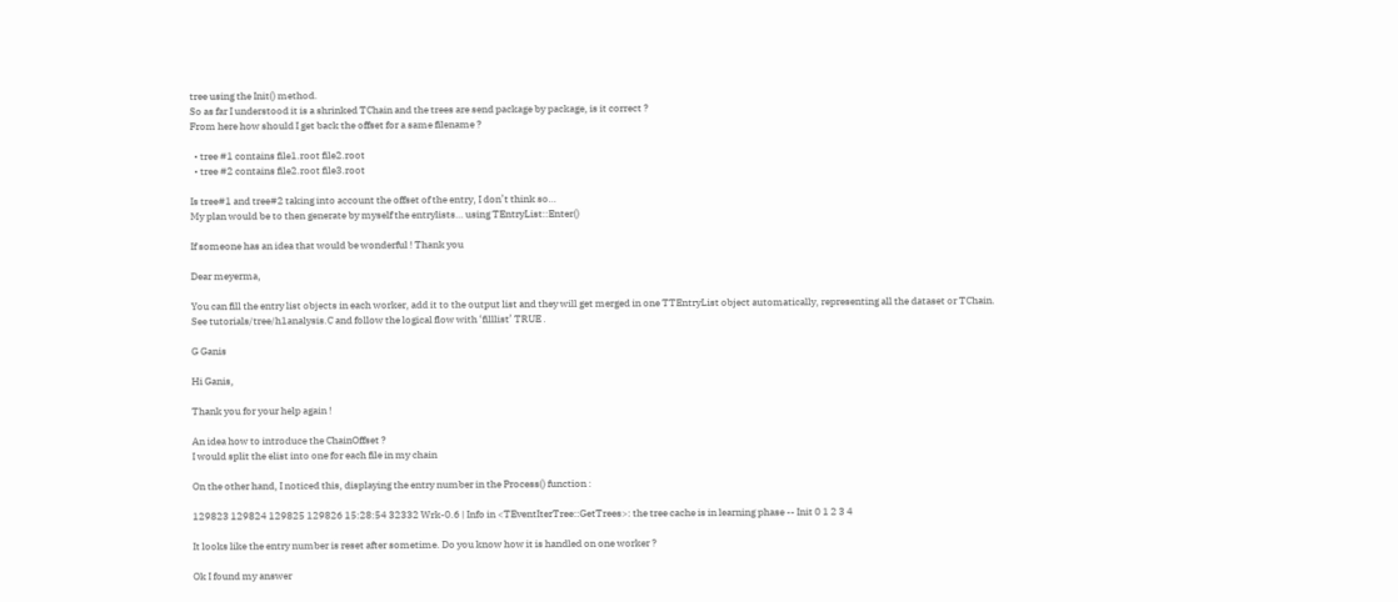tree using the Init() method.
So as far I understood it is a shrinked TChain and the trees are send package by package, is it correct ?
From here how should I get back the offset for a same filename ?

  • tree #1 contains file1.root file2.root
  • tree #2 contains file2.root file3.root

Is tree#1 and tree#2 taking into account the offset of the entry, I don’t think so…
My plan would be to then generate by myself the entrylists… using TEntryList::Enter()

If someone has an idea that would be wonderful ! Thank you

Dear meyerma,

You can fill the entry list objects in each worker, add it to the output list and they will get merged in one TTEntryList object automatically, representing all the dataset or TChain.
See tutorials/tree/h1analysis.C and follow the logical flow with ‘filllist’ TRUE .

G Ganis

Hi Ganis,

Thank you for your help again !

An idea how to introduce the ChainOffset ?
I would split the elist into one for each file in my chain

On the other hand, I noticed this, displaying the entry number in the Process() function :

129823 129824 129825 129826 15:28:54 32332 Wrk-0.6 | Info in <TEventIterTree::GetTrees>: the tree cache is in learning phase -- Init 0 1 2 3 4

It looks like the entry number is reset after sometime. Do you know how it is handled on one worker ?

Ok I found my answer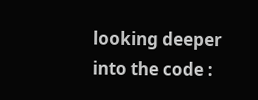looking deeper into the code :